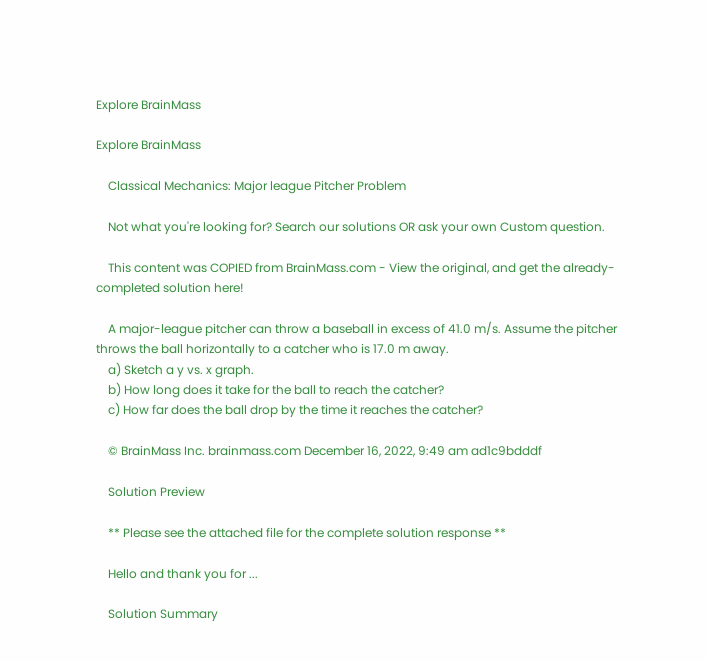Explore BrainMass

Explore BrainMass

    Classical Mechanics: Major league Pitcher Problem

    Not what you're looking for? Search our solutions OR ask your own Custom question.

    This content was COPIED from BrainMass.com - View the original, and get the already-completed solution here!

    A major-league pitcher can throw a baseball in excess of 41.0 m/s. Assume the pitcher throws the ball horizontally to a catcher who is 17.0 m away.
    a) Sketch a y vs. x graph.
    b) How long does it take for the ball to reach the catcher?
    c) How far does the ball drop by the time it reaches the catcher?

    © BrainMass Inc. brainmass.com December 16, 2022, 9:49 am ad1c9bdddf

    Solution Preview

    ** Please see the attached file for the complete solution response **

    Hello and thank you for ...

    Solution Summary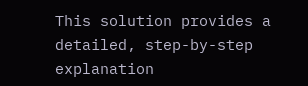This solution provides a detailed, step-by-step explanation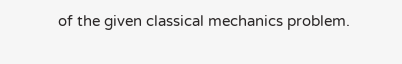of the given classical mechanics problem.